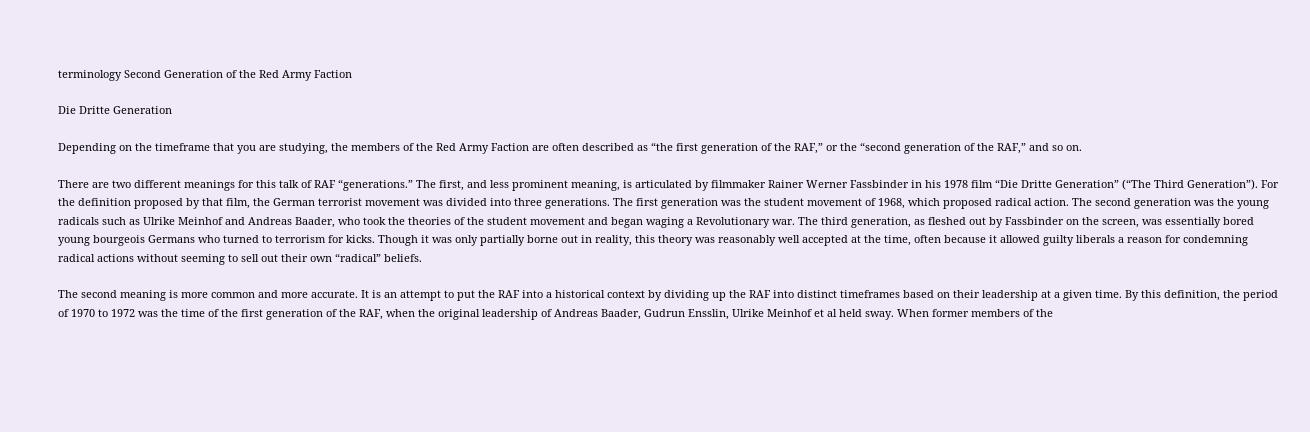terminology Second Generation of the Red Army Faction

Die Dritte Generation

Depending on the timeframe that you are studying, the members of the Red Army Faction are often described as “the first generation of the RAF,” or the “second generation of the RAF,” and so on.

There are two different meanings for this talk of RAF “generations.” The first, and less prominent meaning, is articulated by filmmaker Rainer Werner Fassbinder in his 1978 film “Die Dritte Generation” (“The Third Generation”). For the definition proposed by that film, the German terrorist movement was divided into three generations. The first generation was the student movement of 1968, which proposed radical action. The second generation was the young radicals such as Ulrike Meinhof and Andreas Baader, who took the theories of the student movement and began waging a Revolutionary war. The third generation, as fleshed out by Fassbinder on the screen, was essentially bored young bourgeois Germans who turned to terrorism for kicks. Though it was only partially borne out in reality, this theory was reasonably well accepted at the time, often because it allowed guilty liberals a reason for condemning radical actions without seeming to sell out their own “radical” beliefs.

The second meaning is more common and more accurate. It is an attempt to put the RAF into a historical context by dividing up the RAF into distinct timeframes based on their leadership at a given time. By this definition, the period of 1970 to 1972 was the time of the first generation of the RAF, when the original leadership of Andreas Baader, Gudrun Ensslin, Ulrike Meinhof et al held sway. When former members of the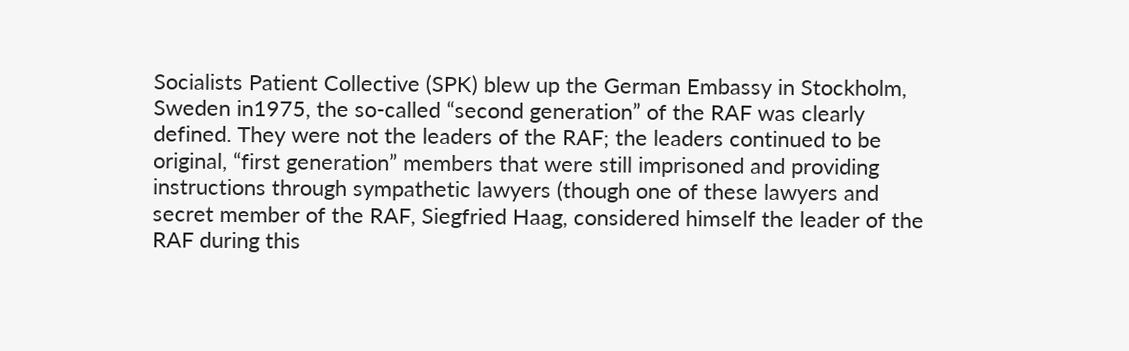Socialists Patient Collective (SPK) blew up the German Embassy in Stockholm, Sweden in1975, the so-called “second generation” of the RAF was clearly defined. They were not the leaders of the RAF; the leaders continued to be original, “first generation” members that were still imprisoned and providing instructions through sympathetic lawyers (though one of these lawyers and secret member of the RAF, Siegfried Haag, considered himself the leader of the RAF during this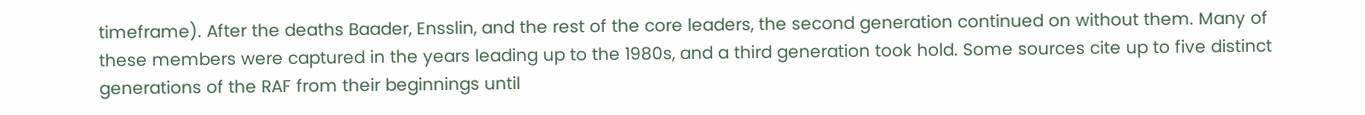timeframe). After the deaths Baader, Ensslin, and the rest of the core leaders, the second generation continued on without them. Many of these members were captured in the years leading up to the 1980s, and a third generation took hold. Some sources cite up to five distinct generations of the RAF from their beginnings until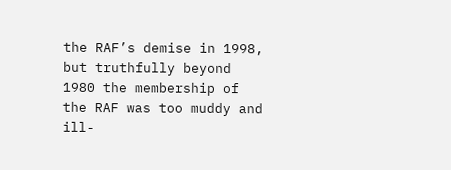the RAF’s demise in 1998, but truthfully beyond 1980 the membership of the RAF was too muddy and ill-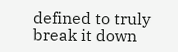defined to truly break it down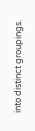into distinct groupings.